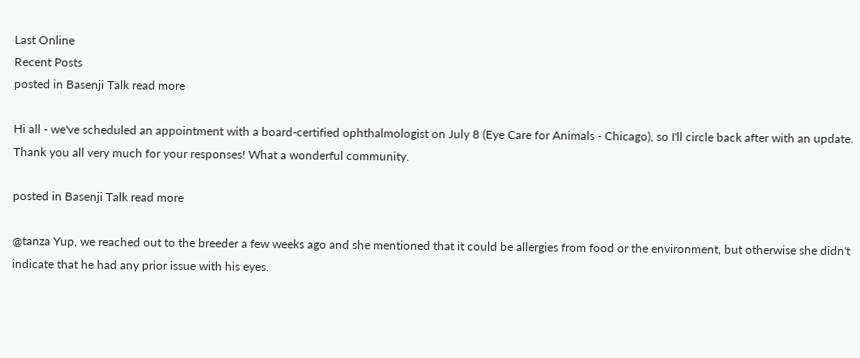Last Online
Recent Posts
posted in Basenji Talk read more

Hi all - we've scheduled an appointment with a board-certified ophthalmologist on July 8 (Eye Care for Animals - Chicago), so I'll circle back after with an update. Thank you all very much for your responses! What a wonderful community.

posted in Basenji Talk read more

@tanza Yup, we reached out to the breeder a few weeks ago and she mentioned that it could be allergies from food or the environment, but otherwise she didn't indicate that he had any prior issue with his eyes.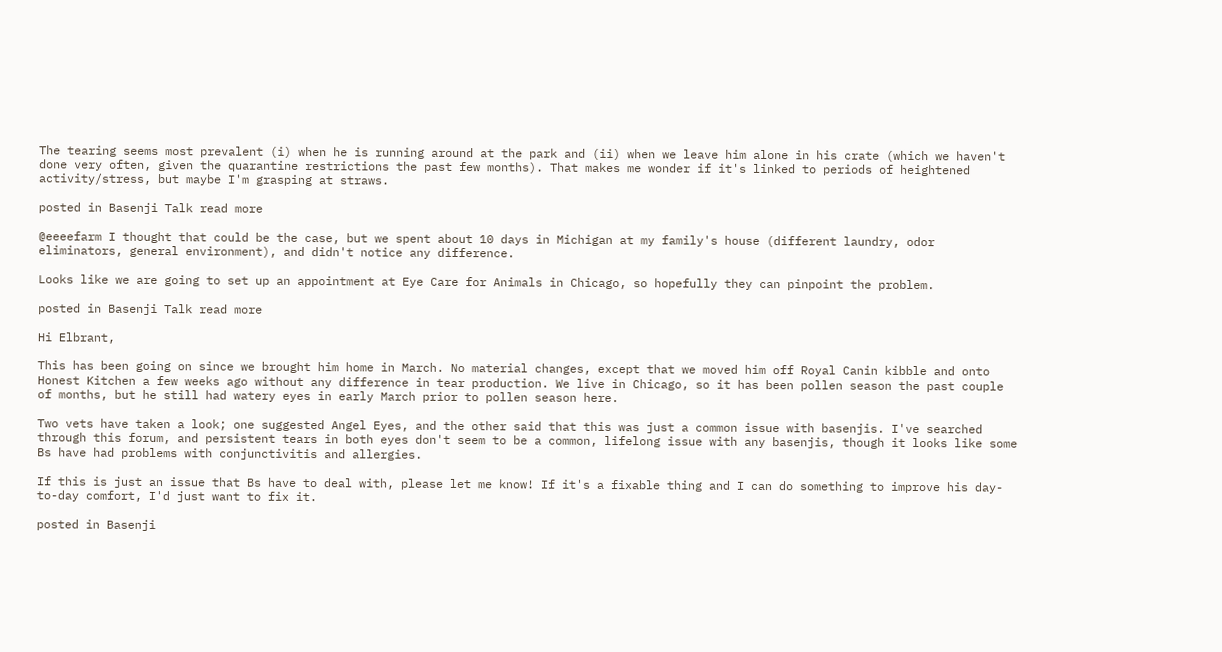The tearing seems most prevalent (i) when he is running around at the park and (ii) when we leave him alone in his crate (which we haven't done very often, given the quarantine restrictions the past few months). That makes me wonder if it's linked to periods of heightened activity/stress, but maybe I'm grasping at straws.

posted in Basenji Talk read more

@eeeefarm I thought that could be the case, but we spent about 10 days in Michigan at my family's house (different laundry, odor eliminators, general environment), and didn't notice any difference.

Looks like we are going to set up an appointment at Eye Care for Animals in Chicago, so hopefully they can pinpoint the problem.

posted in Basenji Talk read more

Hi Elbrant,

This has been going on since we brought him home in March. No material changes, except that we moved him off Royal Canin kibble and onto Honest Kitchen a few weeks ago without any difference in tear production. We live in Chicago, so it has been pollen season the past couple of months, but he still had watery eyes in early March prior to pollen season here.

Two vets have taken a look; one suggested Angel Eyes, and the other said that this was just a common issue with basenjis. I've searched through this forum, and persistent tears in both eyes don't seem to be a common, lifelong issue with any basenjis, though it looks like some Bs have had problems with conjunctivitis and allergies.

If this is just an issue that Bs have to deal with, please let me know! If it's a fixable thing and I can do something to improve his day-to-day comfort, I'd just want to fix it.

posted in Basenji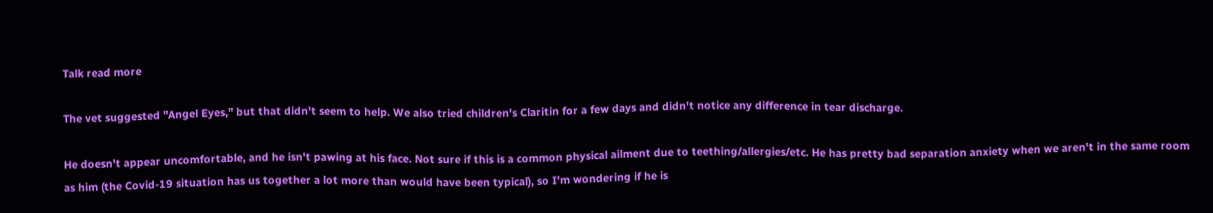Talk read more

The vet suggested "Angel Eyes," but that didn't seem to help. We also tried children's Claritin for a few days and didn't notice any difference in tear discharge.

He doesn't appear uncomfortable, and he isn't pawing at his face. Not sure if this is a common physical ailment due to teething/allergies/etc. He has pretty bad separation anxiety when we aren't in the same room as him (the Covid-19 situation has us together a lot more than would have been typical), so I'm wondering if he is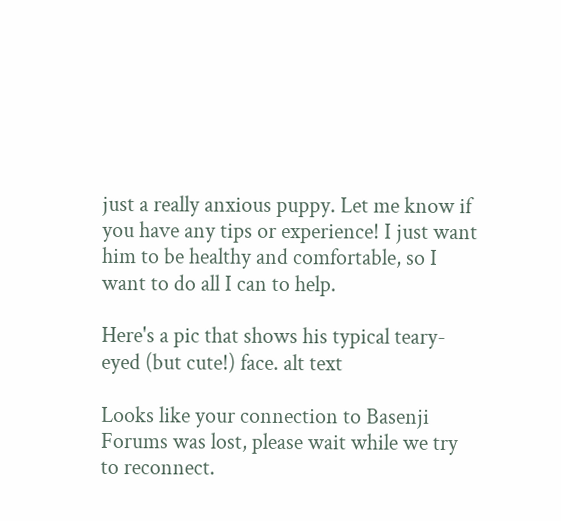just a really anxious puppy. Let me know if you have any tips or experience! I just want him to be healthy and comfortable, so I want to do all I can to help.

Here's a pic that shows his typical teary-eyed (but cute!) face. alt text

Looks like your connection to Basenji Forums was lost, please wait while we try to reconnect.